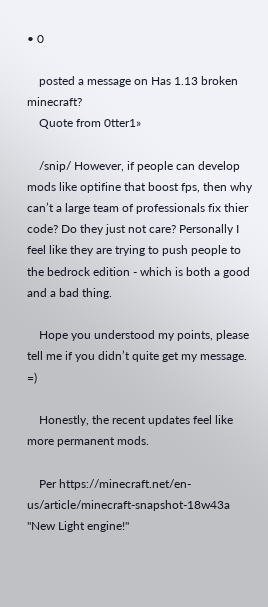• 0

    posted a message on Has 1.13 broken minecraft?
    Quote from 0tter1»

    /snip/ However, if people can develop mods like optifine that boost fps, then why can’t a large team of professionals fix thier code? Do they just not care? Personally I feel like they are trying to push people to the bedrock edition - which is both a good and a bad thing.

    Hope you understood my points, please tell me if you didn’t quite get my message. =)

    Honestly, the recent updates feel like more permanent mods.

    Per https://minecraft.net/en-us/article/minecraft-snapshot-18w43a "New Light engine!"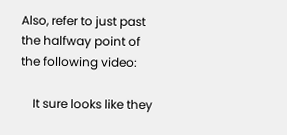Also, refer to just past the halfway point of the following video:

    It sure looks like they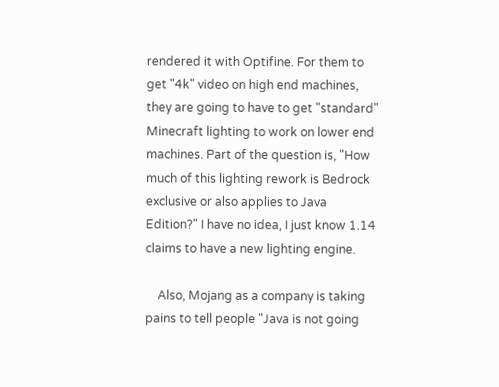rendered it with Optifine. For them to get "4k" video on high end machines, they are going to have to get "standard" Minecraft lighting to work on lower end machines. Part of the question is, "How much of this lighting rework is Bedrock exclusive or also applies to Java Edition?" I have no idea, I just know 1.14 claims to have a new lighting engine.

    Also, Mojang as a company is taking pains to tell people "Java is not going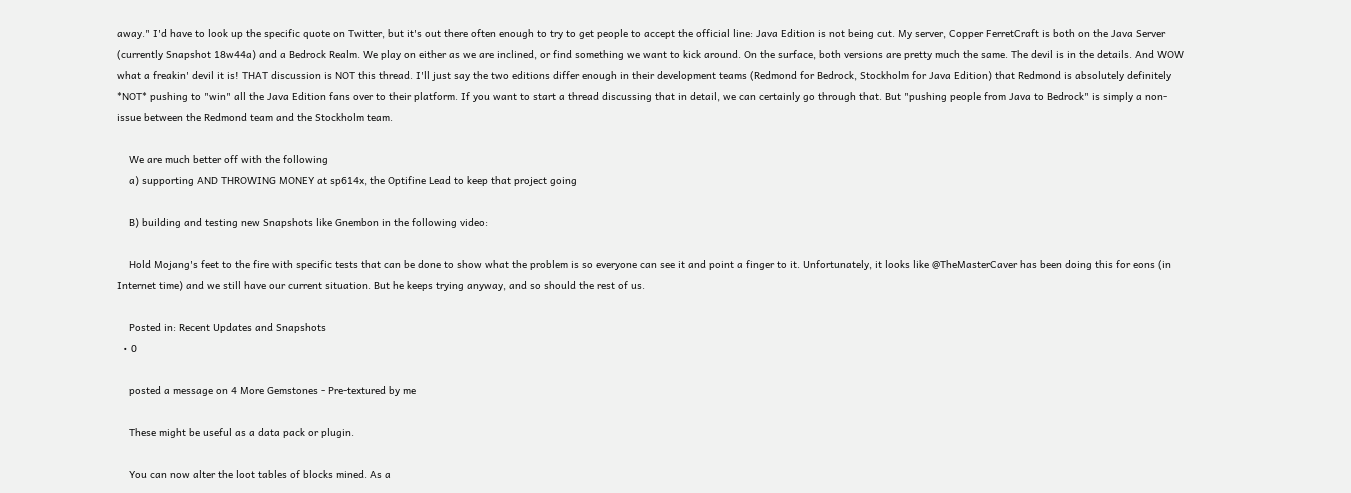away." I'd have to look up the specific quote on Twitter, but it's out there often enough to try to get people to accept the official line: Java Edition is not being cut. My server, Copper FerretCraft is both on the Java Server (currently Snapshot 18w44a) and a Bedrock Realm. We play on either as we are inclined, or find something we want to kick around. On the surface, both versions are pretty much the same. The devil is in the details. And WOW what a freakin' devil it is! THAT discussion is NOT this thread. I'll just say the two editions differ enough in their development teams (Redmond for Bedrock, Stockholm for Java Edition) that Redmond is absolutely definitely *NOT* pushing to "win" all the Java Edition fans over to their platform. If you want to start a thread discussing that in detail, we can certainly go through that. But "pushing people from Java to Bedrock" is simply a non-issue between the Redmond team and the Stockholm team.

    We are much better off with the following
    a) supporting AND THROWING MONEY at sp614x, the Optifine Lead to keep that project going

    B) building and testing new Snapshots like Gnembon in the following video:

    Hold Mojang's feet to the fire with specific tests that can be done to show what the problem is so everyone can see it and point a finger to it. Unfortunately, it looks like @TheMasterCaver has been doing this for eons (in Internet time) and we still have our current situation. But he keeps trying anyway, and so should the rest of us.

    Posted in: Recent Updates and Snapshots
  • 0

    posted a message on 4 More Gemstones - Pre-textured by me

    These might be useful as a data pack or plugin.

    You can now alter the loot tables of blocks mined. As a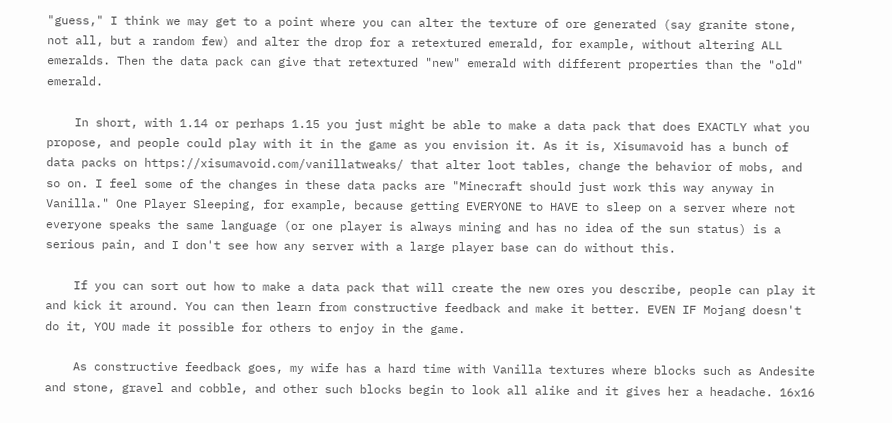"guess," I think we may get to a point where you can alter the texture of ore generated (say granite stone, not all, but a random few) and alter the drop for a retextured emerald, for example, without altering ALL emeralds. Then the data pack can give that retextured "new" emerald with different properties than the "old" emerald.

    In short, with 1.14 or perhaps 1.15 you just might be able to make a data pack that does EXACTLY what you propose, and people could play with it in the game as you envision it. As it is, Xisumavoid has a bunch of data packs on https://xisumavoid.com/vanillatweaks/ that alter loot tables, change the behavior of mobs, and so on. I feel some of the changes in these data packs are "Minecraft should just work this way anyway in Vanilla." One Player Sleeping, for example, because getting EVERYONE to HAVE to sleep on a server where not everyone speaks the same language (or one player is always mining and has no idea of the sun status) is a serious pain, and I don't see how any server with a large player base can do without this.

    If you can sort out how to make a data pack that will create the new ores you describe, people can play it and kick it around. You can then learn from constructive feedback and make it better. EVEN IF Mojang doesn't do it, YOU made it possible for others to enjoy in the game.

    As constructive feedback goes, my wife has a hard time with Vanilla textures where blocks such as Andesite and stone, gravel and cobble, and other such blocks begin to look all alike and it gives her a headache. 16x16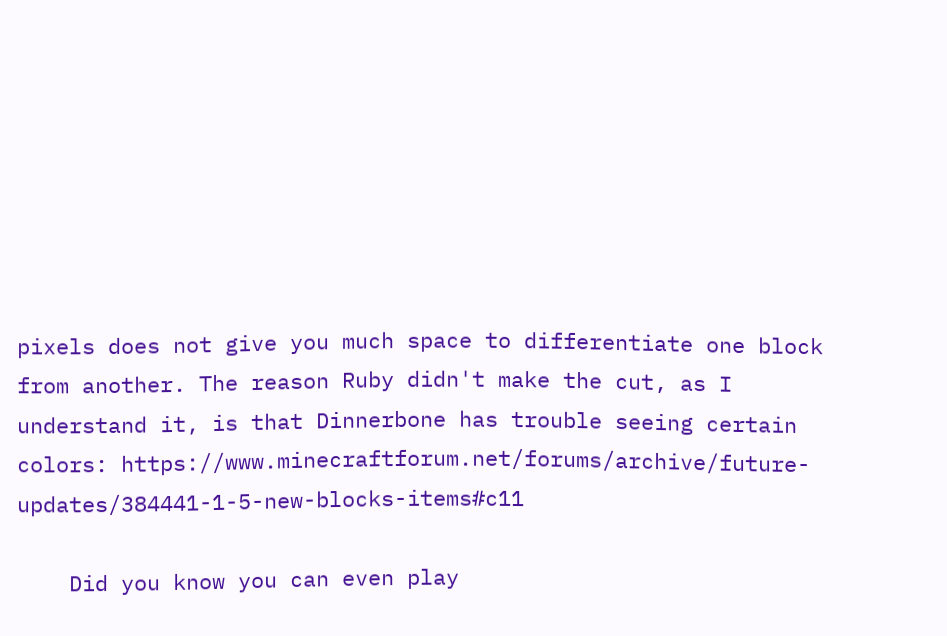pixels does not give you much space to differentiate one block from another. The reason Ruby didn't make the cut, as I understand it, is that Dinnerbone has trouble seeing certain colors: https://www.minecraftforum.net/forums/archive/future-updates/384441-1-5-new-blocks-items#c11

    Did you know you can even play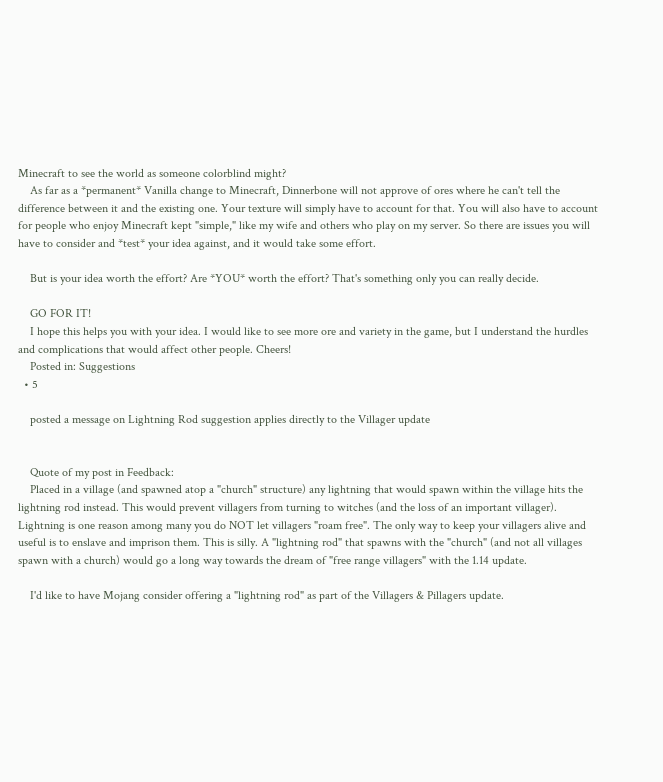Minecraft to see the world as someone colorblind might?
    As far as a *permanent* Vanilla change to Minecraft, Dinnerbone will not approve of ores where he can't tell the difference between it and the existing one. Your texture will simply have to account for that. You will also have to account for people who enjoy Minecraft kept "simple," like my wife and others who play on my server. So there are issues you will have to consider and *test* your idea against, and it would take some effort.

    But is your idea worth the effort? Are *YOU* worth the effort? That's something only you can really decide.

    GO FOR IT!
    I hope this helps you with your idea. I would like to see more ore and variety in the game, but I understand the hurdles and complications that would affect other people. Cheers!
    Posted in: Suggestions
  • 5

    posted a message on Lightning Rod suggestion applies directly to the Villager update


    Quote of my post in Feedback:
    Placed in a village (and spawned atop a "church" structure) any lightning that would spawn within the village hits the lightning rod instead. This would prevent villagers from turning to witches (and the loss of an important villager). Lightning is one reason among many you do NOT let villagers "roam free". The only way to keep your villagers alive and useful is to enslave and imprison them. This is silly. A "lightning rod" that spawns with the "church" (and not all villages spawn with a church) would go a long way towards the dream of "free range villagers" with the 1.14 update.

    I'd like to have Mojang consider offering a "lightning rod" as part of the Villagers & Pillagers update.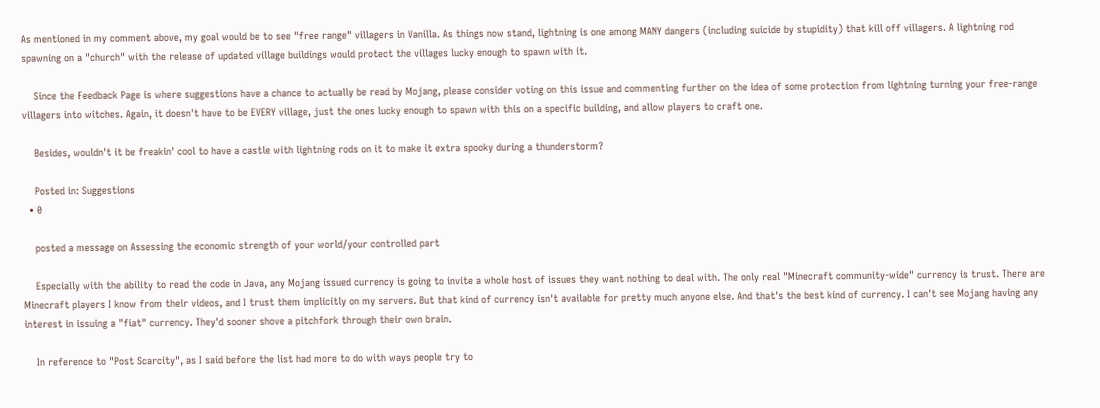As mentioned in my comment above, my goal would be to see "free range" villagers in Vanilla. As things now stand, lightning is one among MANY dangers (including suicide by stupidity) that kill off villagers. A lightning rod spawning on a "church" with the release of updated village buildings would protect the villages lucky enough to spawn with it.

    Since the Feedback Page is where suggestions have a chance to actually be read by Mojang, please consider voting on this issue and commenting further on the idea of some protection from lightning turning your free-range villagers into witches. Again, it doesn't have to be EVERY village, just the ones lucky enough to spawn with this on a specific building, and allow players to craft one.

    Besides, wouldn't it be freakin' cool to have a castle with lightning rods on it to make it extra spooky during a thunderstorm?

    Posted in: Suggestions
  • 0

    posted a message on Assessing the economic strength of your world/your controlled part

    Especially with the ability to read the code in Java, any Mojang issued currency is going to invite a whole host of issues they want nothing to deal with. The only real "Minecraft community-wide" currency is trust. There are Minecraft players I know from their videos, and I trust them implicitly on my servers. But that kind of currency isn't available for pretty much anyone else. And that's the best kind of currency. I can't see Mojang having any interest in issuing a "fiat" currency. They'd sooner shove a pitchfork through their own brain.

    In reference to "Post Scarcity", as I said before the list had more to do with ways people try to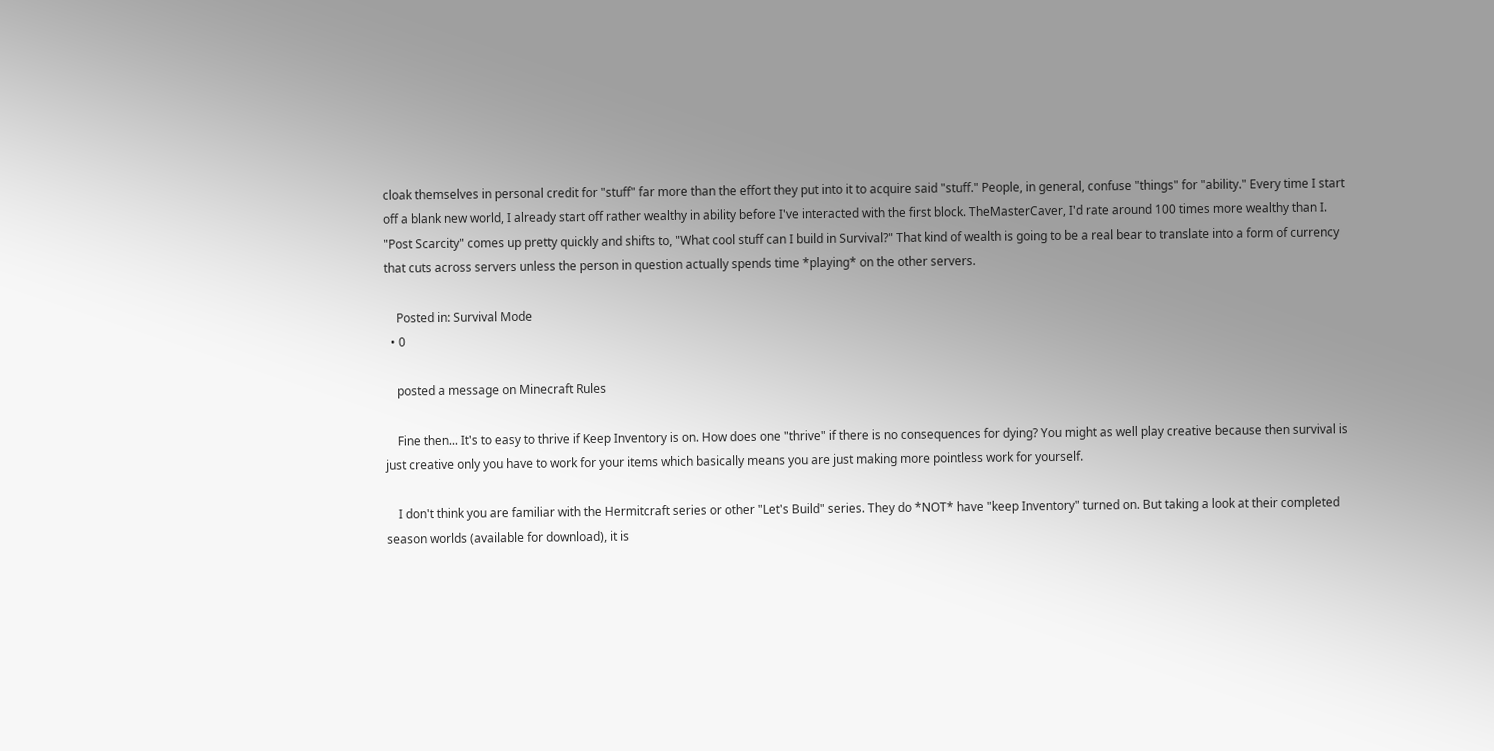cloak themselves in personal credit for "stuff" far more than the effort they put into it to acquire said "stuff." People, in general, confuse "things" for "ability." Every time I start off a blank new world, I already start off rather wealthy in ability before I've interacted with the first block. TheMasterCaver, I'd rate around 100 times more wealthy than I. "Post Scarcity" comes up pretty quickly and shifts to, "What cool stuff can I build in Survival?" That kind of wealth is going to be a real bear to translate into a form of currency that cuts across servers unless the person in question actually spends time *playing* on the other servers.

    Posted in: Survival Mode
  • 0

    posted a message on Minecraft Rules

    Fine then... It's to easy to thrive if Keep Inventory is on. How does one "thrive" if there is no consequences for dying? You might as well play creative because then survival is just creative only you have to work for your items which basically means you are just making more pointless work for yourself.

    I don't think you are familiar with the Hermitcraft series or other "Let's Build" series. They do *NOT* have "keep Inventory" turned on. But taking a look at their completed season worlds (available for download), it is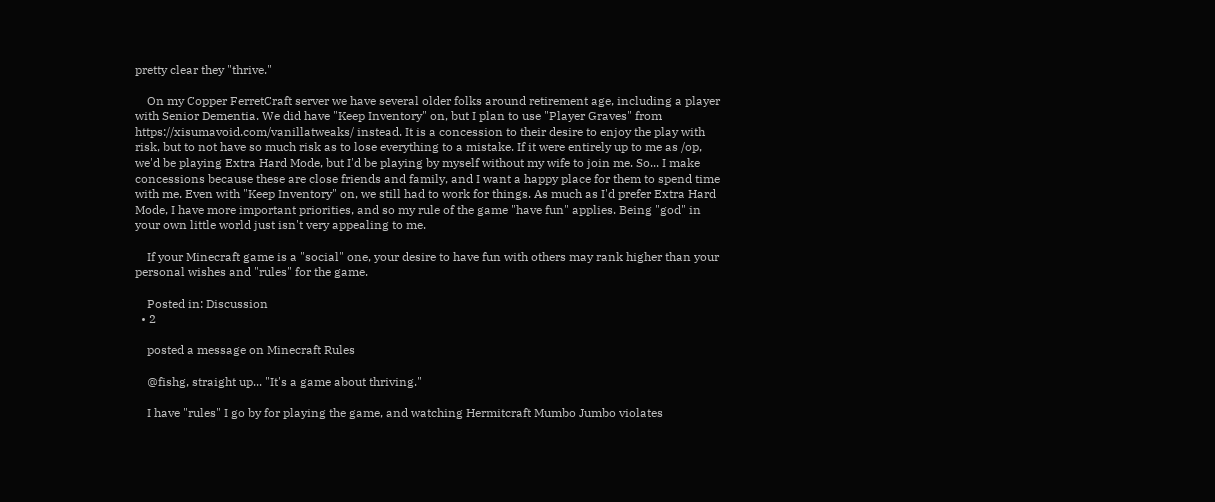pretty clear they "thrive."

    On my Copper FerretCraft server we have several older folks around retirement age, including a player with Senior Dementia. We did have "Keep Inventory" on, but I plan to use "Player Graves" from https://xisumavoid.com/vanillatweaks/ instead. It is a concession to their desire to enjoy the play with risk, but to not have so much risk as to lose everything to a mistake. If it were entirely up to me as /op, we'd be playing Extra Hard Mode, but I'd be playing by myself without my wife to join me. So... I make concessions because these are close friends and family, and I want a happy place for them to spend time with me. Even with "Keep Inventory" on, we still had to work for things. As much as I'd prefer Extra Hard Mode, I have more important priorities, and so my rule of the game "have fun" applies. Being "god" in your own little world just isn't very appealing to me.

    If your Minecraft game is a "social" one, your desire to have fun with others may rank higher than your personal wishes and "rules" for the game.

    Posted in: Discussion
  • 2

    posted a message on Minecraft Rules

    @fishg, straight up... "It's a game about thriving."

    I have "rules" I go by for playing the game, and watching Hermitcraft Mumbo Jumbo violates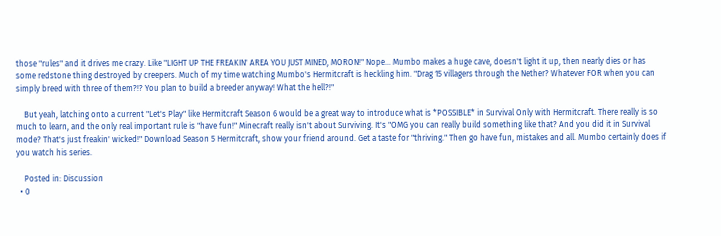those "rules" and it drives me crazy. Like "LIGHT UP THE FREAKIN' AREA YOU JUST MINED, MORON!" Nope... Mumbo makes a huge cave, doesn't light it up, then nearly dies or has some redstone thing destroyed by creepers. Much of my time watching Mumbo's Hermitcraft is heckling him. "Drag 15 villagers through the Nether? Whatever FOR when you can simply breed with three of them?!? You plan to build a breeder anyway! What the hell?!"

    But yeah, latching onto a current "Let's Play" like Hermitcraft Season 6 would be a great way to introduce what is *POSSIBLE* in Survival Only with Hermitcraft. There really is so much to learn, and the only real important rule is "have fun!" Minecraft really isn't about Surviving. It's "OMG you can really build something like that? And you did it in Survival mode? That's just freakin' wicked!" Download Season 5 Hermitcraft, show your friend around. Get a taste for "thriving." Then go have fun, mistakes and all. Mumbo certainly does if you watch his series.

    Posted in: Discussion
  • 0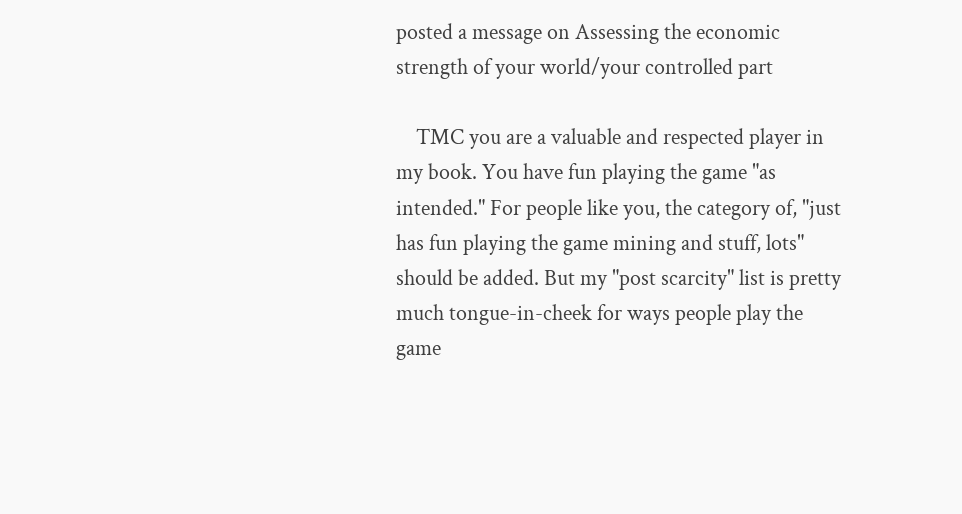posted a message on Assessing the economic strength of your world/your controlled part

    TMC you are a valuable and respected player in my book. You have fun playing the game "as intended." For people like you, the category of, "just has fun playing the game mining and stuff, lots" should be added. But my "post scarcity" list is pretty much tongue-in-cheek for ways people play the game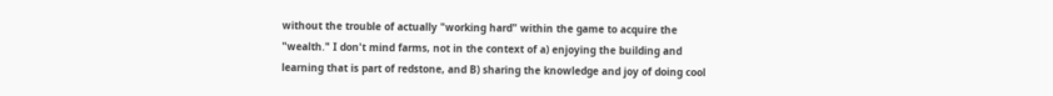without the trouble of actually "working hard" within the game to acquire the "wealth." I don't mind farms, not in the context of a) enjoying the building and learning that is part of redstone, and B) sharing the knowledge and joy of doing cool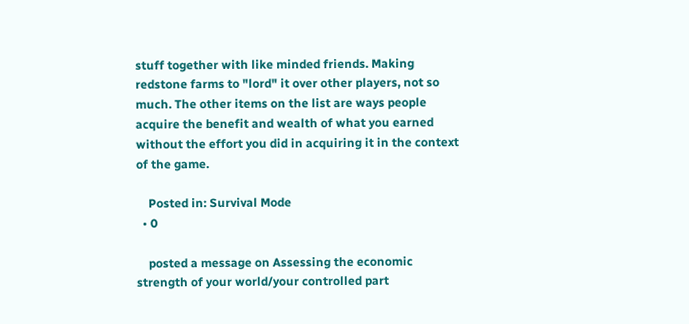stuff together with like minded friends. Making redstone farms to "lord" it over other players, not so much. The other items on the list are ways people acquire the benefit and wealth of what you earned without the effort you did in acquiring it in the context of the game.

    Posted in: Survival Mode
  • 0

    posted a message on Assessing the economic strength of your world/your controlled part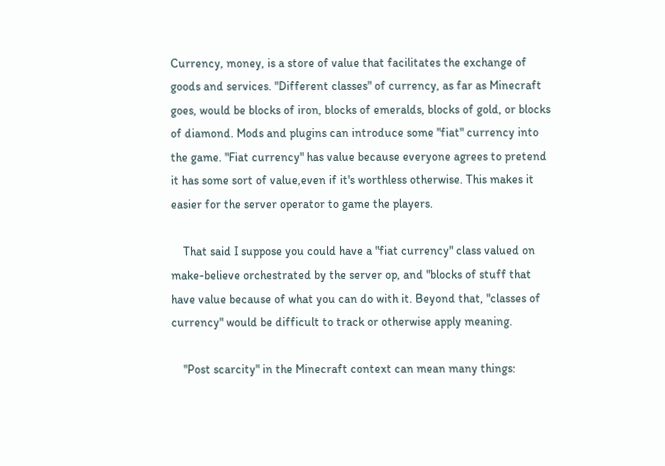Currency, money, is a store of value that facilitates the exchange of goods and services. "Different classes" of currency, as far as Minecraft goes, would be blocks of iron, blocks of emeralds, blocks of gold, or blocks of diamond. Mods and plugins can introduce some "fiat" currency into the game. "Fiat currency" has value because everyone agrees to pretend it has some sort of value,even if it's worthless otherwise. This makes it easier for the server operator to game the players.

    That said I suppose you could have a "fiat currency" class valued on make-believe orchestrated by the server op, and "blocks of stuff that have value because of what you can do with it. Beyond that, "classes of currency" would be difficult to track or otherwise apply meaning.

    "Post scarcity" in the Minecraft context can mean many things: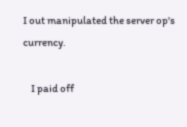I out manipulated the server op's currency.

    I paid off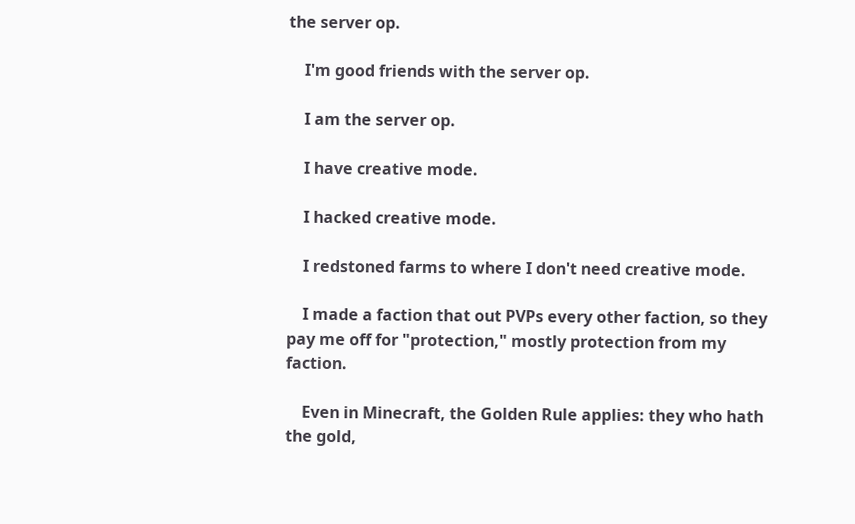the server op.

    I'm good friends with the server op.

    I am the server op.

    I have creative mode.

    I hacked creative mode.

    I redstoned farms to where I don't need creative mode.

    I made a faction that out PVPs every other faction, so they pay me off for "protection," mostly protection from my faction.

    Even in Minecraft, the Golden Rule applies: they who hath the gold,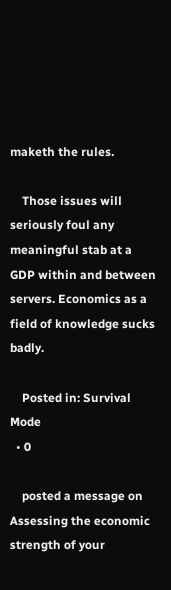maketh the rules.

    Those issues will seriously foul any meaningful stab at a GDP within and between servers. Economics as a field of knowledge sucks badly.

    Posted in: Survival Mode
  • 0

    posted a message on Assessing the economic strength of your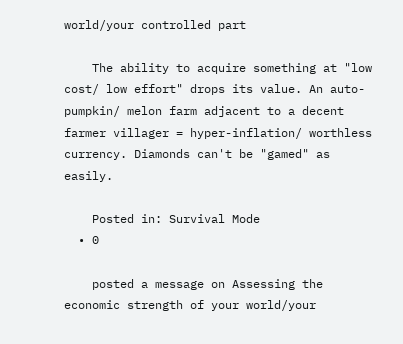world/your controlled part

    The ability to acquire something at "low cost/ low effort" drops its value. An auto-pumpkin/ melon farm adjacent to a decent farmer villager = hyper-inflation/ worthless currency. Diamonds can't be "gamed" as easily.

    Posted in: Survival Mode
  • 0

    posted a message on Assessing the economic strength of your world/your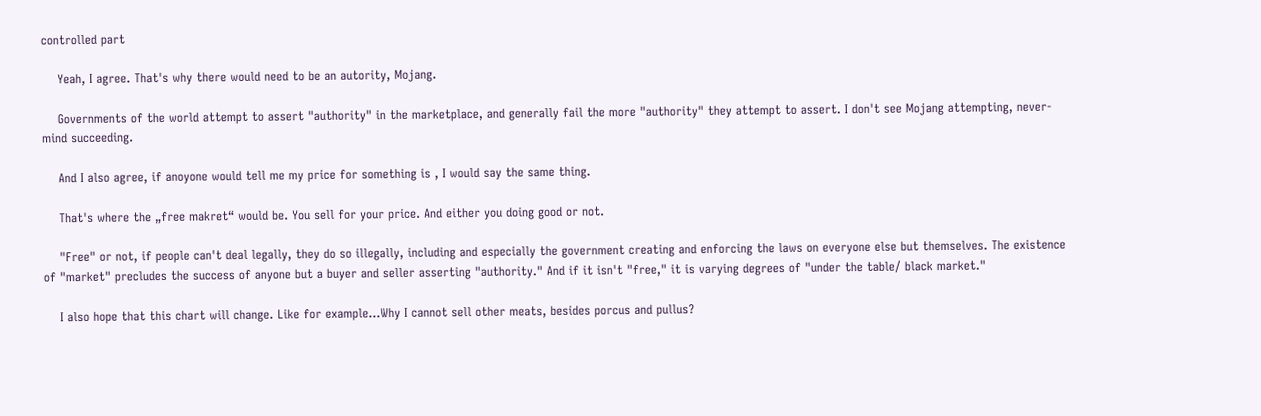controlled part

    Yeah, I agree. That's why there would need to be an autority, Mojang.

    Governments of the world attempt to assert "authority" in the marketplace, and generally fail the more "authority" they attempt to assert. I don't see Mojang attempting, never-mind succeeding.

    And I also agree, if anoyone would tell me my price for something is , I would say the same thing.

    That's where the „free makret“ would be. You sell for your price. And either you doing good or not.

    "Free" or not, if people can't deal legally, they do so illegally, including and especially the government creating and enforcing the laws on everyone else but themselves. The existence of "market" precludes the success of anyone but a buyer and seller asserting "authority." And if it isn't "free," it is varying degrees of "under the table/ black market."

    I also hope that this chart will change. Like for example…Why I cannot sell other meats, besides porcus and pullus?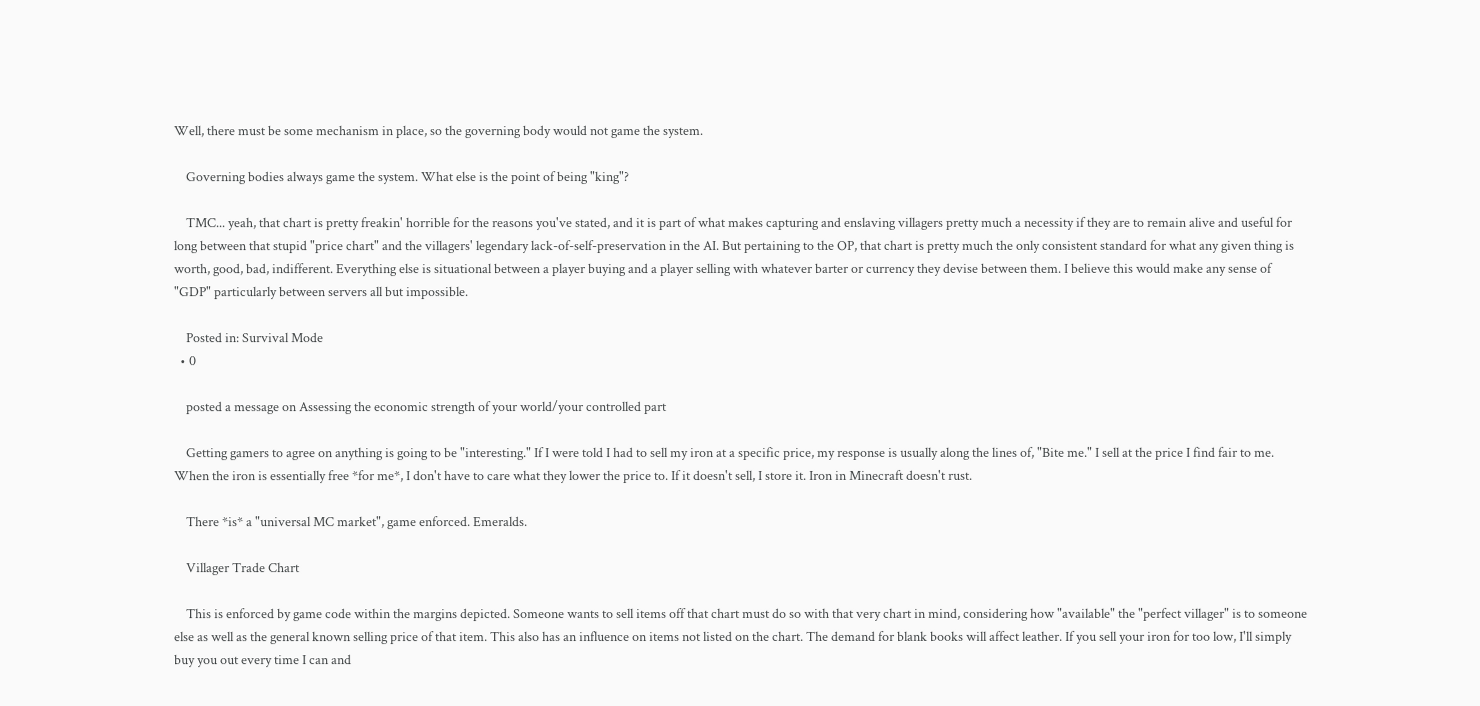Well, there must be some mechanism in place, so the governing body would not game the system.

    Governing bodies always game the system. What else is the point of being "king"?

    TMC... yeah, that chart is pretty freakin' horrible for the reasons you've stated, and it is part of what makes capturing and enslaving villagers pretty much a necessity if they are to remain alive and useful for long between that stupid "price chart" and the villagers' legendary lack-of-self-preservation in the AI. But pertaining to the OP, that chart is pretty much the only consistent standard for what any given thing is worth, good, bad, indifferent. Everything else is situational between a player buying and a player selling with whatever barter or currency they devise between them. I believe this would make any sense of "GDP" particularly between servers all but impossible.

    Posted in: Survival Mode
  • 0

    posted a message on Assessing the economic strength of your world/your controlled part

    Getting gamers to agree on anything is going to be "interesting." If I were told I had to sell my iron at a specific price, my response is usually along the lines of, "Bite me." I sell at the price I find fair to me. When the iron is essentially free *for me*, I don't have to care what they lower the price to. If it doesn't sell, I store it. Iron in Minecraft doesn't rust.

    There *is* a "universal MC market", game enforced. Emeralds.

    Villager Trade Chart

    This is enforced by game code within the margins depicted. Someone wants to sell items off that chart must do so with that very chart in mind, considering how "available" the "perfect villager" is to someone else as well as the general known selling price of that item. This also has an influence on items not listed on the chart. The demand for blank books will affect leather. If you sell your iron for too low, I'll simply buy you out every time I can and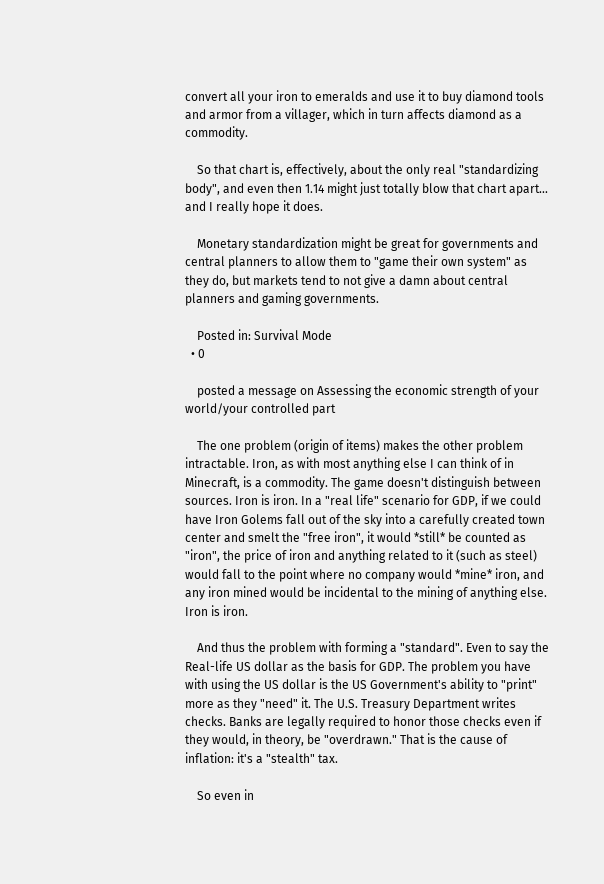convert all your iron to emeralds and use it to buy diamond tools and armor from a villager, which in turn affects diamond as a commodity.

    So that chart is, effectively, about the only real "standardizing body", and even then 1.14 might just totally blow that chart apart... and I really hope it does.

    Monetary standardization might be great for governments and central planners to allow them to "game their own system" as they do, but markets tend to not give a damn about central planners and gaming governments.

    Posted in: Survival Mode
  • 0

    posted a message on Assessing the economic strength of your world/your controlled part

    The one problem (origin of items) makes the other problem intractable. Iron, as with most anything else I can think of in Minecraft, is a commodity. The game doesn't distinguish between sources. Iron is iron. In a "real life" scenario for GDP, if we could have Iron Golems fall out of the sky into a carefully created town center and smelt the "free iron", it would *still* be counted as "iron", the price of iron and anything related to it (such as steel) would fall to the point where no company would *mine* iron, and any iron mined would be incidental to the mining of anything else. Iron is iron.

    And thus the problem with forming a "standard". Even to say the Real-life US dollar as the basis for GDP. The problem you have with using the US dollar is the US Government's ability to "print" more as they "need" it. The U.S. Treasury Department writes checks. Banks are legally required to honor those checks even if they would, in theory, be "overdrawn." That is the cause of inflation: it's a "stealth" tax.

    So even in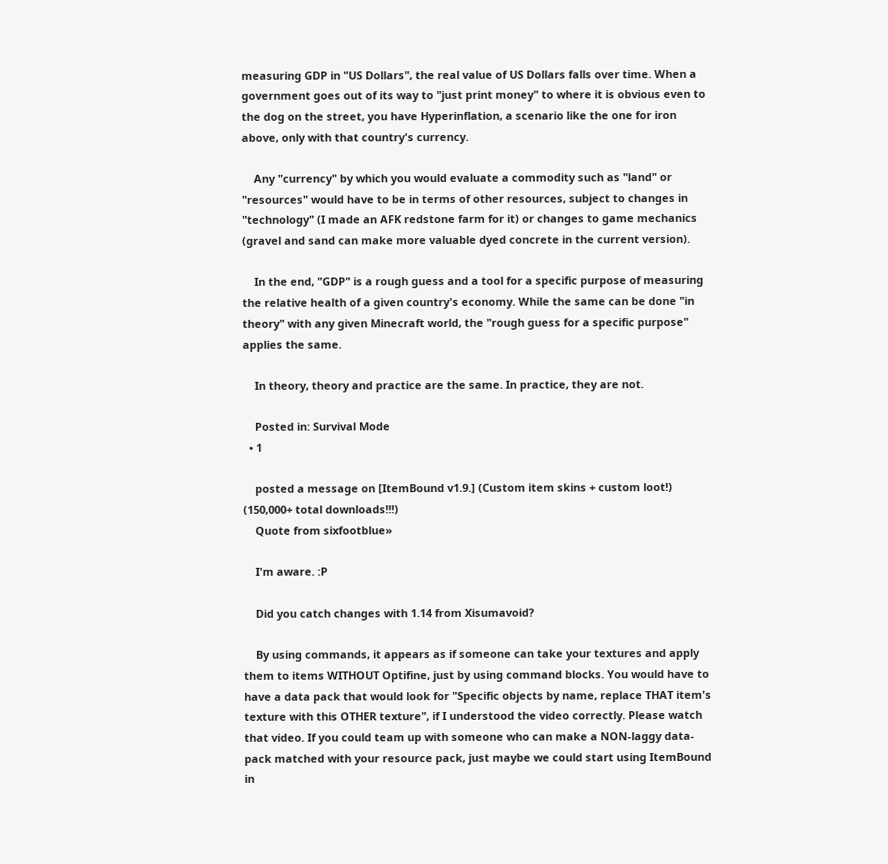measuring GDP in "US Dollars", the real value of US Dollars falls over time. When a government goes out of its way to "just print money" to where it is obvious even to the dog on the street, you have Hyperinflation, a scenario like the one for iron above, only with that country's currency.

    Any "currency" by which you would evaluate a commodity such as "land" or "resources" would have to be in terms of other resources, subject to changes in "technology" (I made an AFK redstone farm for it) or changes to game mechanics (gravel and sand can make more valuable dyed concrete in the current version).

    In the end, "GDP" is a rough guess and a tool for a specific purpose of measuring the relative health of a given country's economy. While the same can be done "in theory" with any given Minecraft world, the "rough guess for a specific purpose" applies the same.

    In theory, theory and practice are the same. In practice, they are not.

    Posted in: Survival Mode
  • 1

    posted a message on [ItemBound v1.9.] (Custom item skins + custom loot!) (150,000+ total downloads!!!)
    Quote from sixfootblue»

    I'm aware. :P

    Did you catch changes with 1.14 from Xisumavoid?

    By using commands, it appears as if someone can take your textures and apply them to items WITHOUT Optifine, just by using command blocks. You would have to have a data pack that would look for "Specific objects by name, replace THAT item's texture with this OTHER texture", if I understood the video correctly. Please watch that video. If you could team up with someone who can make a NON-laggy data-pack matched with your resource pack, just maybe we could start using ItemBound in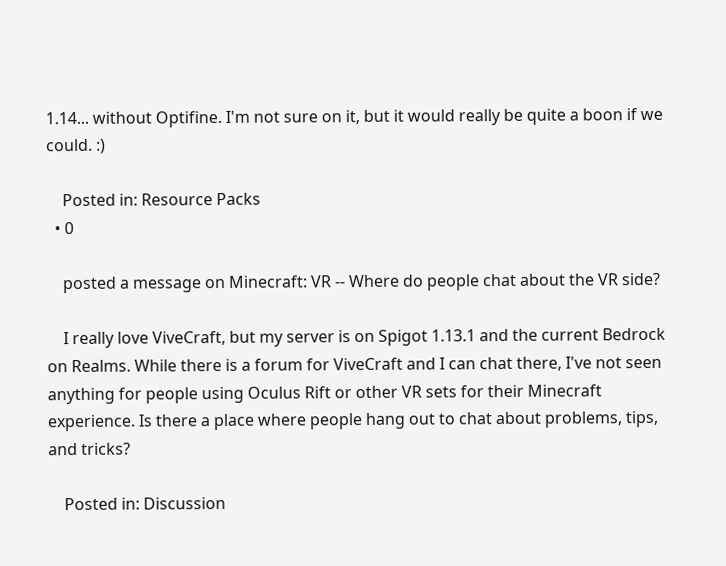1.14... without Optifine. I'm not sure on it, but it would really be quite a boon if we could. :)

    Posted in: Resource Packs
  • 0

    posted a message on Minecraft: VR -- Where do people chat about the VR side?

    I really love ViveCraft, but my server is on Spigot 1.13.1 and the current Bedrock on Realms. While there is a forum for ViveCraft and I can chat there, I've not seen anything for people using Oculus Rift or other VR sets for their Minecraft experience. Is there a place where people hang out to chat about problems, tips, and tricks?

    Posted in: Discussion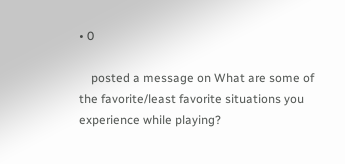• 0

    posted a message on What are some of the favorite/least favorite situations you experience while playing?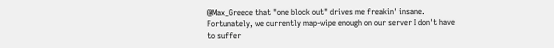@Max_Greece that "one block out" drives me freakin' insane. Fortunately, we currently map-wipe enough on our server I don't have to suffer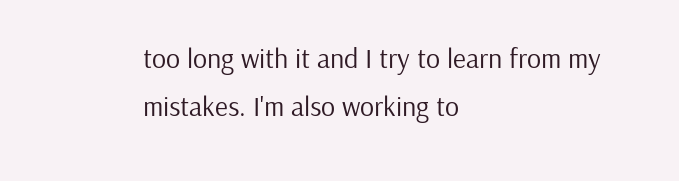too long with it and I try to learn from my mistakes. I'm also working to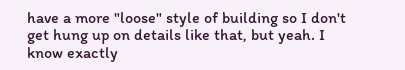have a more "loose" style of building so I don't get hung up on details like that, but yeah. I know exactly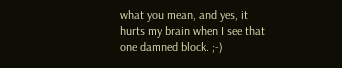what you mean, and yes, it hurts my brain when I see that one damned block. ;-)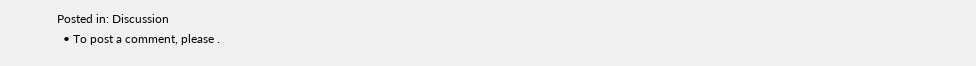Posted in: Discussion
  • To post a comment, please .